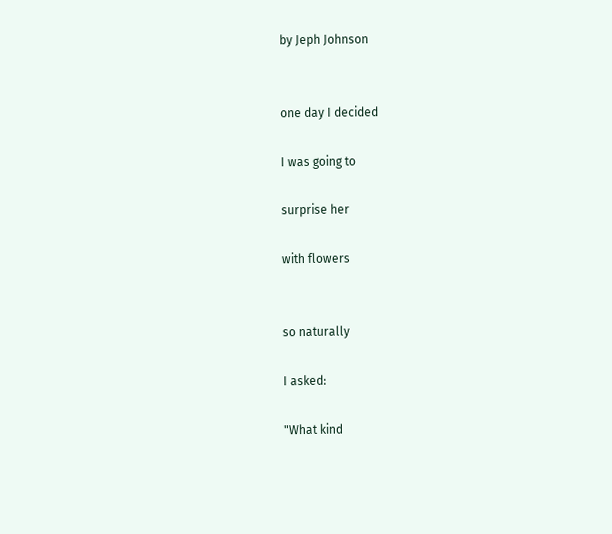by Jeph Johnson


one day I decided

I was going to

surprise her

with flowers


so naturally

I asked:

"What kind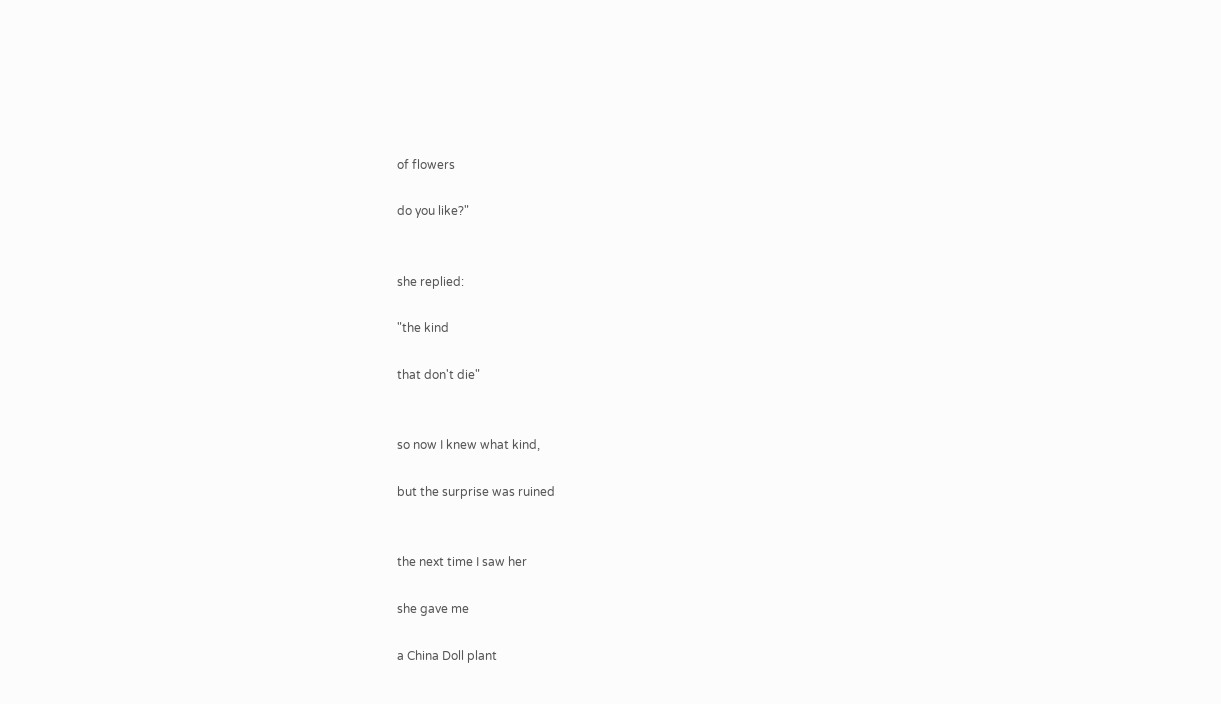of flowers

do you like?"


she replied:

"the kind

that don't die"


so now I knew what kind,

but the surprise was ruined


the next time I saw her

she gave me

a China Doll plant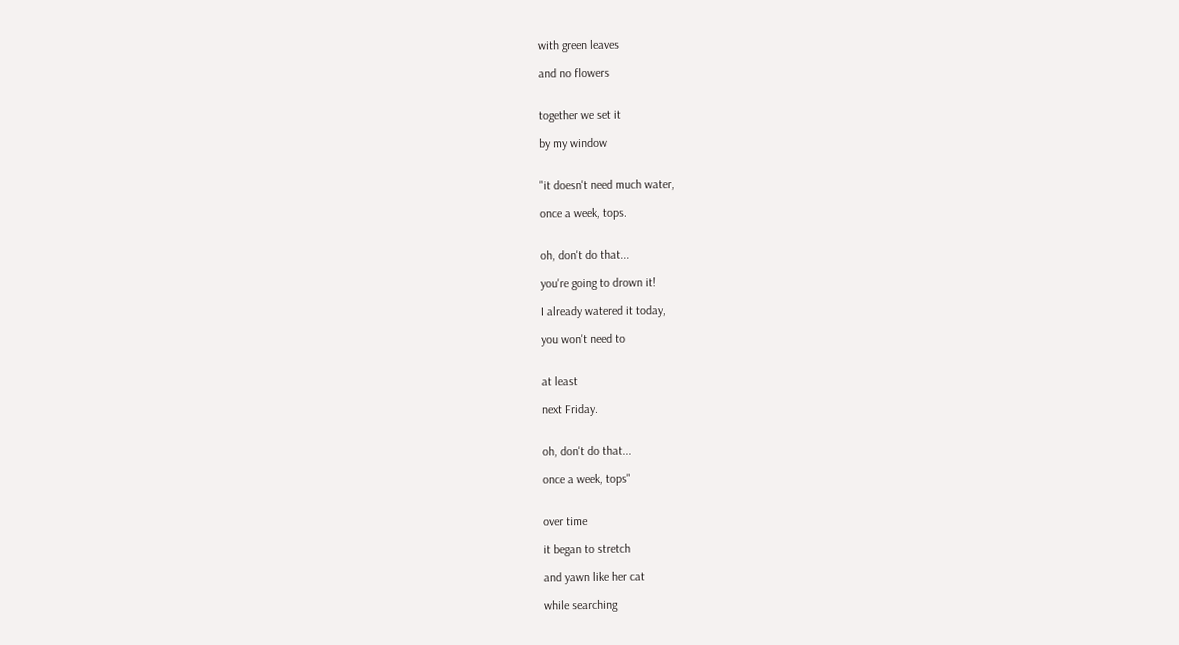with green leaves

and no flowers


together we set it

by my window


"it doesn't need much water,

once a week, tops.


oh, don't do that...

you're going to drown it!

I already watered it today,

you won't need to


at least

next Friday.


oh, don't do that...

once a week, tops"


over time

it began to stretch

and yawn like her cat

while searching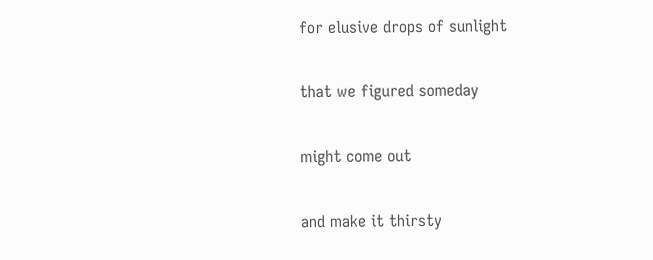for elusive drops of sunlight

that we figured someday

might come out

and make it thirsty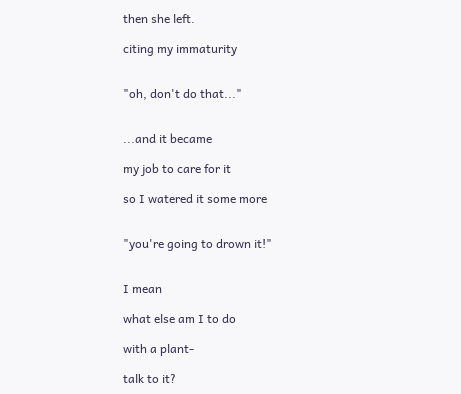then she left.

citing my immaturity


"oh, don't do that..."


...and it became

my job to care for it

so I watered it some more


"you're going to drown it!"


I mean

what else am I to do

with a plant-

talk to it?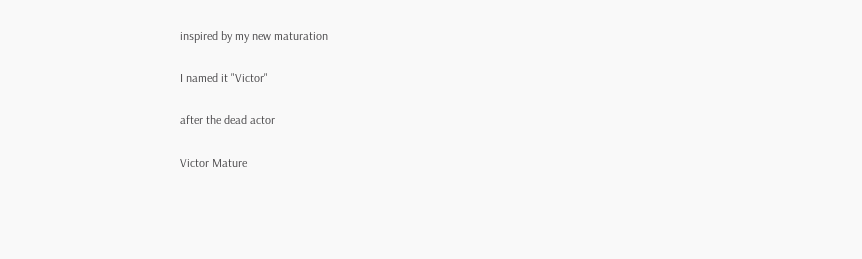inspired by my new maturation

I named it "Victor"

after the dead actor

Victor Mature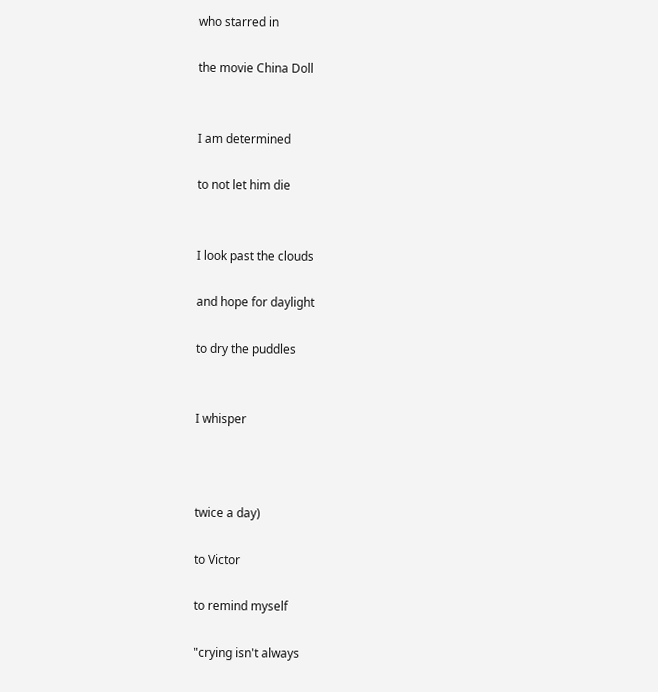who starred in

the movie China Doll


I am determined

to not let him die


I look past the clouds

and hope for daylight

to dry the puddles


I whisper



twice a day)

to Victor

to remind myself

"crying isn't always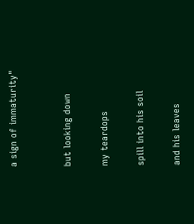a sign of immaturity"


but looking down

my teardops

spill into his soil

and his leaves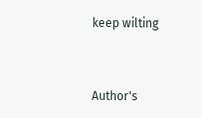keep wilting


Author's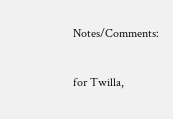Notes/Comments:

for Twilla,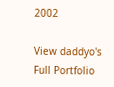2002

View daddyo's Full Portfolio